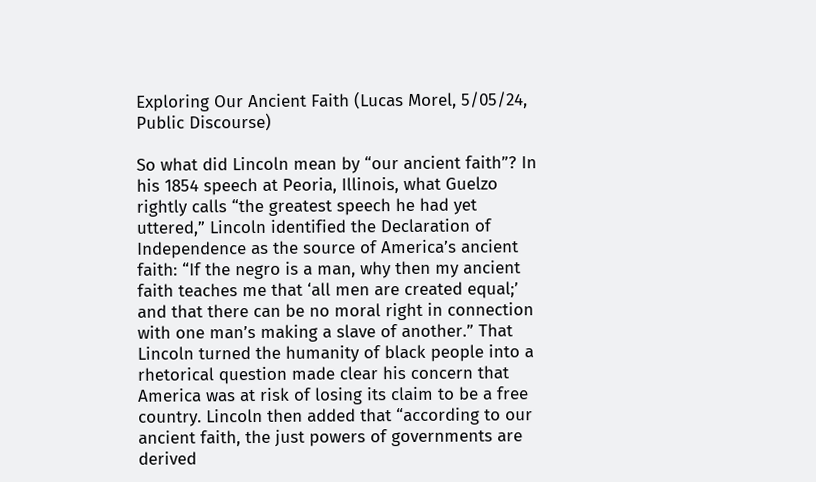Exploring Our Ancient Faith (Lucas Morel, 5/05/24, Public Discourse)

So what did Lincoln mean by “our ancient faith”? In his 1854 speech at Peoria, Illinois, what Guelzo rightly calls “the greatest speech he had yet uttered,” Lincoln identified the Declaration of Independence as the source of America’s ancient faith: “If the negro is a man, why then my ancient faith teaches me that ‘all men are created equal;’ and that there can be no moral right in connection with one man’s making a slave of another.” That Lincoln turned the humanity of black people into a rhetorical question made clear his concern that America was at risk of losing its claim to be a free country. Lincoln then added that “according to our ancient faith, the just powers of governments are derived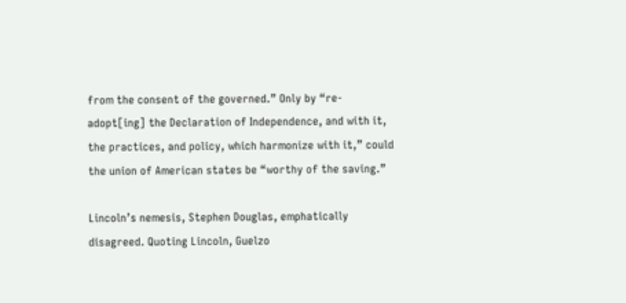from the consent of the governed.” Only by “re-adopt[ing] the Declaration of Independence, and with it, the practices, and policy, which harmonize with it,” could the union of American states be “worthy of the saving.”

Lincoln’s nemesis, Stephen Douglas, emphatically disagreed. Quoting Lincoln, Guelzo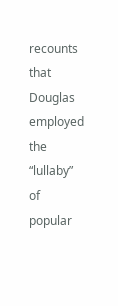recounts that Douglas employed the “lullaby” of popular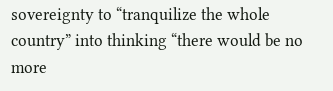sovereignty to “tranquilize the whole country” into thinking “there would be no more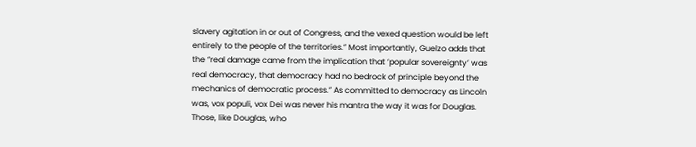slavery agitation in or out of Congress, and the vexed question would be left entirely to the people of the territories.” Most importantly, Guelzo adds that the “real damage came from the implication that ‘popular sovereignty’ was real democracy, that democracy had no bedrock of principle beyond the mechanics of democratic process.” As committed to democracy as Lincoln was, vox populi, vox Dei was never his mantra the way it was for Douglas. Those, like Douglas, who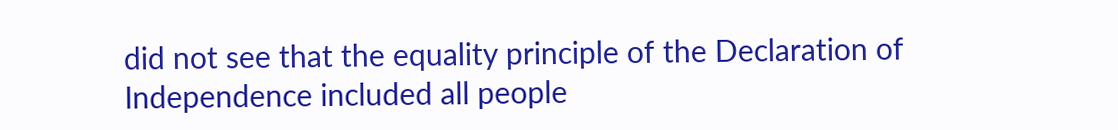did not see that the equality principle of the Declaration of Independence included all people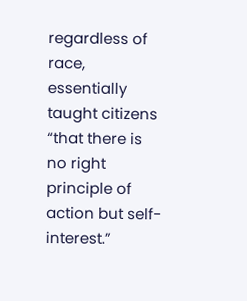regardless of race, essentially taught citizens “that there is no right principle of action but self-interest.”